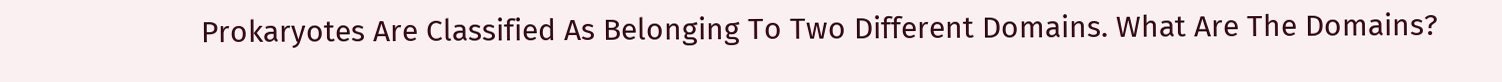Prokaryotes Are Classified As Belonging To Two Different Domains. What Are The Domains?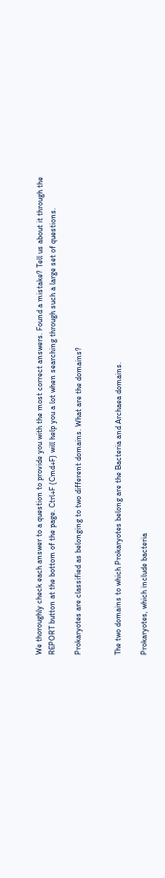We thoroughly check each answer to a question to provide you with the most correct answers. Found a mistake? Tell us about it through the REPORT button at the bottom of the page. Ctrl+F (Cmd+F) will help you a lot when searching through such a large set of questions.

Prokaryotes are classified as belonging to two different domains. What are the domains?


The two domains to which Prokaryotes belong are the Bacteria and Archaea domains.

Prokaryotes, which include bacteria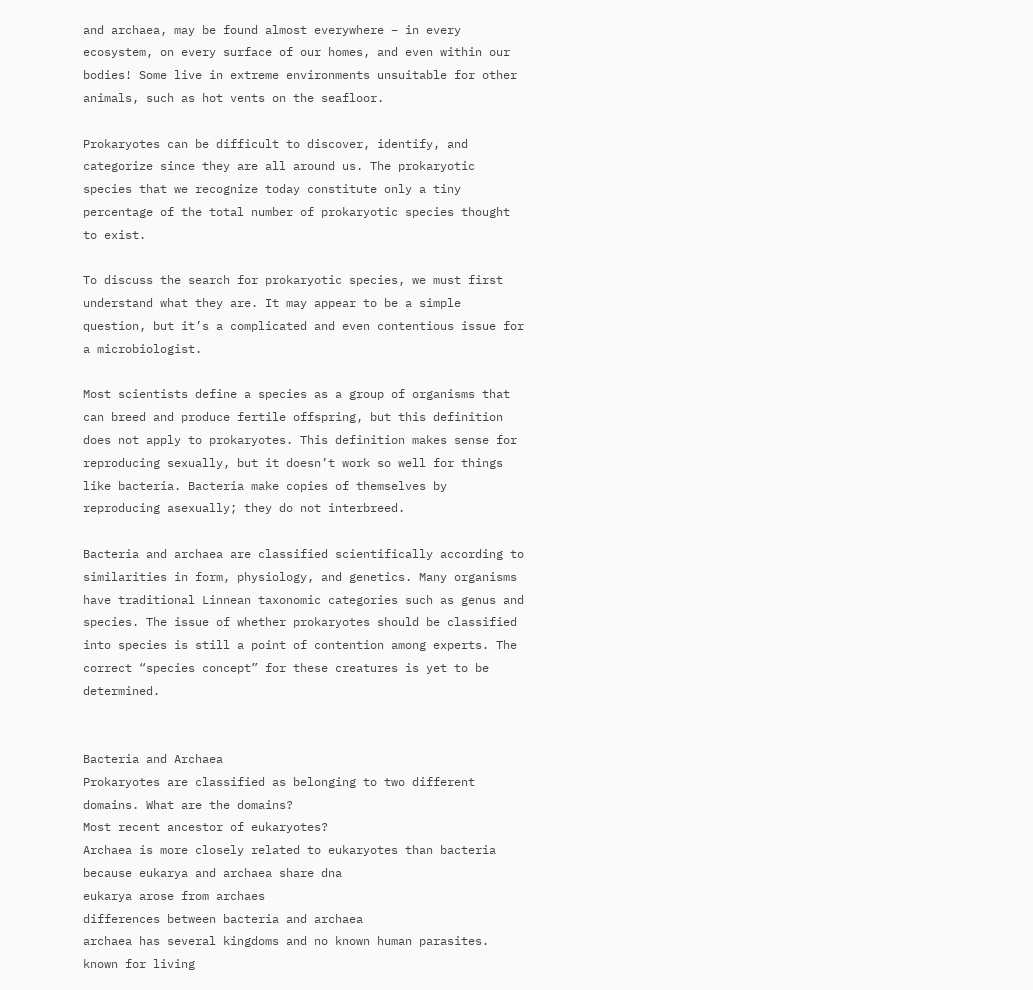and archaea, may be found almost everywhere – in every ecosystem, on every surface of our homes, and even within our bodies! Some live in extreme environments unsuitable for other animals, such as hot vents on the seafloor.

Prokaryotes can be difficult to discover, identify, and categorize since they are all around us. The prokaryotic species that we recognize today constitute only a tiny percentage of the total number of prokaryotic species thought to exist.

To discuss the search for prokaryotic species, we must first understand what they are. It may appear to be a simple question, but it’s a complicated and even contentious issue for a microbiologist.

Most scientists define a species as a group of organisms that can breed and produce fertile offspring, but this definition does not apply to prokaryotes. This definition makes sense for reproducing sexually, but it doesn’t work so well for things like bacteria. Bacteria make copies of themselves by reproducing asexually; they do not interbreed.

Bacteria and archaea are classified scientifically according to similarities in form, physiology, and genetics. Many organisms have traditional Linnean taxonomic categories such as genus and species. The issue of whether prokaryotes should be classified into species is still a point of contention among experts. The correct “species concept” for these creatures is yet to be determined.


Bacteria and Archaea
Prokaryotes are classified as belonging to two different domains. What are the domains?
Most recent ancestor of eukaryotes?
Archaea is more closely related to eukaryotes than bacteria because eukarya and archaea share dna
eukarya arose from archaes
differences between bacteria and archaea
archaea has several kingdoms and no known human parasites. known for living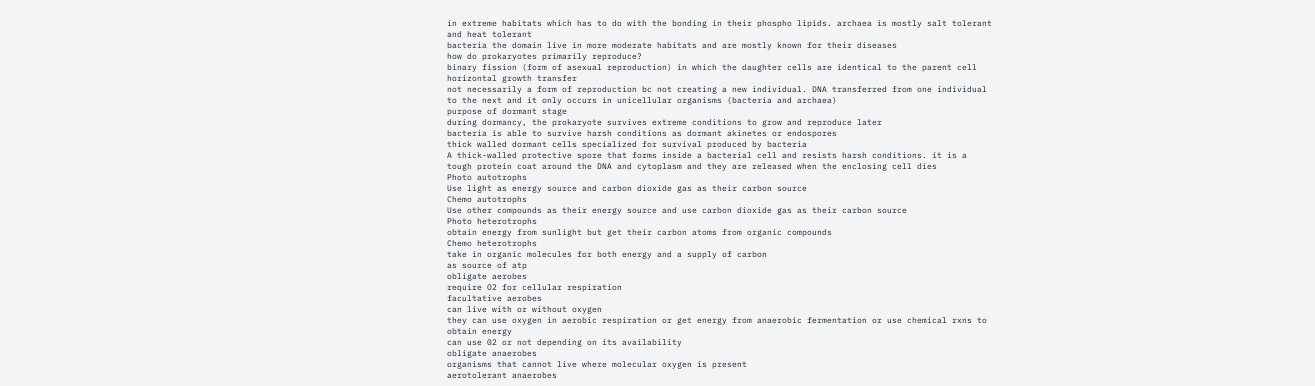in extreme habitats which has to do with the bonding in their phospho lipids. archaea is mostly salt tolerant and heat tolerant
bacteria the domain live in more moderate habitats and are mostly known for their diseases
how do prokaryotes primarily reproduce?
binary fission (form of asexual reproduction) in which the daughter cells are identical to the parent cell
horizontal growth transfer
not necessarily a form of reproduction bc not creating a new individual. DNA transferred from one individual to the next and it only occurs in unicellular organisms (bacteria and archaea)
purpose of dormant stage
during dormancy, the prokaryote survives extreme conditions to grow and reproduce later
bacteria is able to survive harsh conditions as dormant akinetes or endospores
thick walled dormant cells specialized for survival produced by bacteria
A thick-walled protective spore that forms inside a bacterial cell and resists harsh conditions. it is a tough protein coat around the DNA and cytoplasm and they are released when the enclosing cell dies
Photo autotrophs
Use light as energy source and carbon dioxide gas as their carbon source
Chemo autotrophs
Use other compounds as their energy source and use carbon dioxide gas as their carbon source
Photo heterotrophs
obtain energy from sunlight but get their carbon atoms from organic compounds
Chemo heterotrophs
take in organic molecules for both energy and a supply of carbon
as source of atp
obligate aerobes
require O2 for cellular respiration
facultative aerobes
can live with or without oxygen
they can use oxygen in aerobic respiration or get energy from anaerobic fermentation or use chemical rxns to obtain energy
can use 02 or not depending on its availability
obligate anaerobes
organisms that cannot live where molecular oxygen is present
aerotolerant anaerobes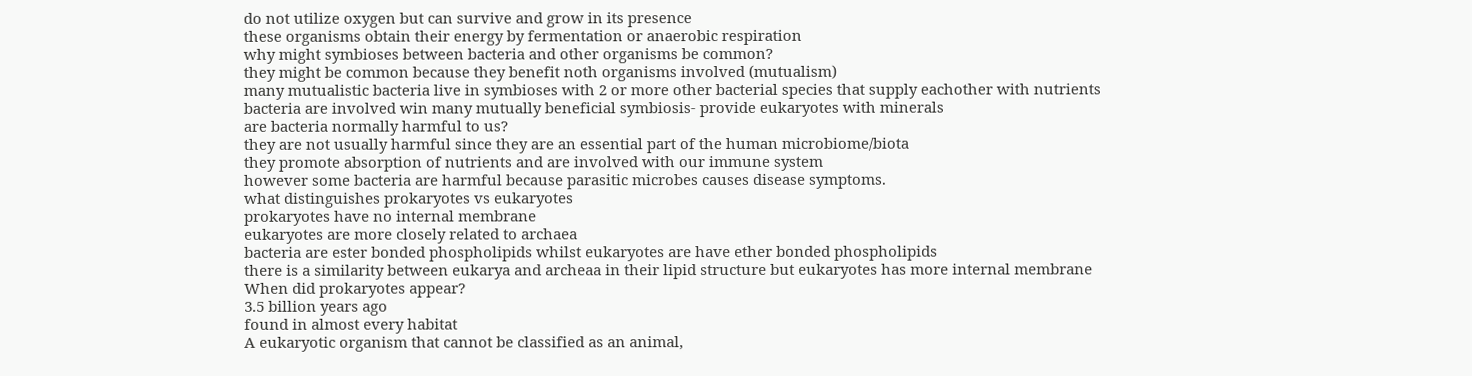do not utilize oxygen but can survive and grow in its presence
these organisms obtain their energy by fermentation or anaerobic respiration
why might symbioses between bacteria and other organisms be common?
they might be common because they benefit noth organisms involved (mutualism)
many mutualistic bacteria live in symbioses with 2 or more other bacterial species that supply eachother with nutrients
bacteria are involved win many mutually beneficial symbiosis- provide eukaryotes with minerals
are bacteria normally harmful to us?
they are not usually harmful since they are an essential part of the human microbiome/biota
they promote absorption of nutrients and are involved with our immune system
however some bacteria are harmful because parasitic microbes causes disease symptoms.
what distinguishes prokaryotes vs eukaryotes
prokaryotes have no internal membrane
eukaryotes are more closely related to archaea
bacteria are ester bonded phospholipids whilst eukaryotes are have ether bonded phospholipids
there is a similarity between eukarya and archeaa in their lipid structure but eukaryotes has more internal membrane
When did prokaryotes appear?
3.5 billion years ago
found in almost every habitat
A eukaryotic organism that cannot be classified as an animal,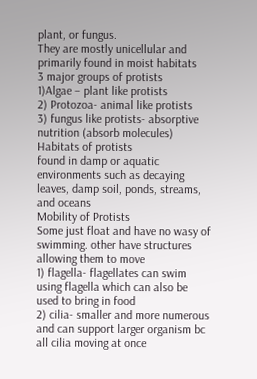plant, or fungus.
They are mostly unicellular and primarily found in moist habitats
3 major groups of protists
1)Algae – plant like protists
2) Protozoa- animal like protists
3) fungus like protists- absorptive nutrition (absorb molecules)
Habitats of protists
found in damp or aquatic environments such as decaying leaves, damp soil, ponds, streams, and oceans
Mobility of Protists
Some just float and have no wasy of swimming. other have structures allowing them to move
1) flagella- flagellates can swim using flagella which can also be used to bring in food
2) cilia- smaller and more numerous and can support larger organism bc all cilia moving at once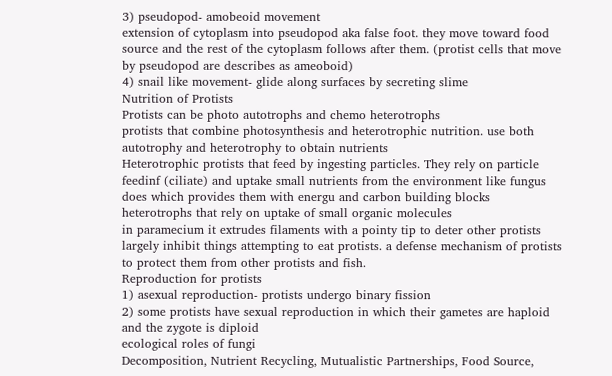3) pseudopod- amobeoid movement
extension of cytoplasm into pseudopod aka false foot. they move toward food source and the rest of the cytoplasm follows after them. (protist cells that move by pseudopod are describes as ameoboid)
4) snail like movement- glide along surfaces by secreting slime
Nutrition of Protists
Protists can be photo autotrophs and chemo heterotrophs
protists that combine photosynthesis and heterotrophic nutrition. use both autotrophy and heterotrophy to obtain nutrients
Heterotrophic protists that feed by ingesting particles. They rely on particle feedinf (ciliate) and uptake small nutrients from the environment like fungus does which provides them with energu and carbon building blocks
heterotrophs that rely on uptake of small organic molecules
in paramecium it extrudes filaments with a pointy tip to deter other protists
largely inhibit things attempting to eat protists. a defense mechanism of protists to protect them from other protists and fish.
Reproduction for protists
1) asexual reproduction- protists undergo binary fission
2) some protists have sexual reproduction in which their gametes are haploid and the zygote is diploid
ecological roles of fungi
Decomposition, Nutrient Recycling, Mutualistic Partnerships, Food Source,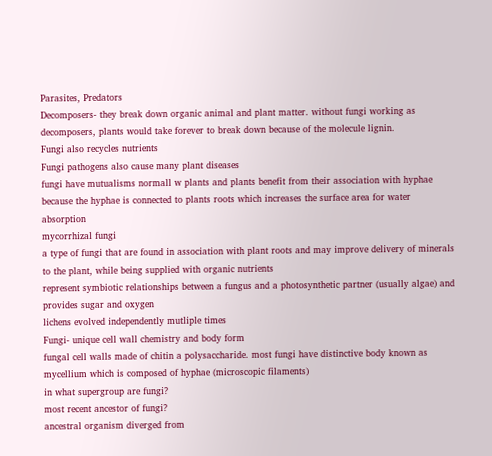Parasites, Predators
Decomposers- they break down organic animal and plant matter. without fungi working as decomposers, plants would take forever to break down because of the molecule lignin.
Fungi also recycles nutrients
Fungi pathogens also cause many plant diseases
fungi have mutualisms normall w plants and plants benefit from their association with hyphae because the hyphae is connected to plants roots which increases the surface area for water absorption
mycorrhizal fungi
a type of fungi that are found in association with plant roots and may improve delivery of minerals to the plant, while being supplied with organic nutrients
represent symbiotic relationships between a fungus and a photosynthetic partner (usually algae) and provides sugar and oxygen
lichens evolved independently mutliple times
Fungi- unique cell wall chemistry and body form
fungal cell walls made of chitin a polysaccharide. most fungi have distinctive body known as mycellium which is composed of hyphae (microscopic filaments)
in what supergroup are fungi?
most recent ancestor of fungi?
ancestral organism diverged from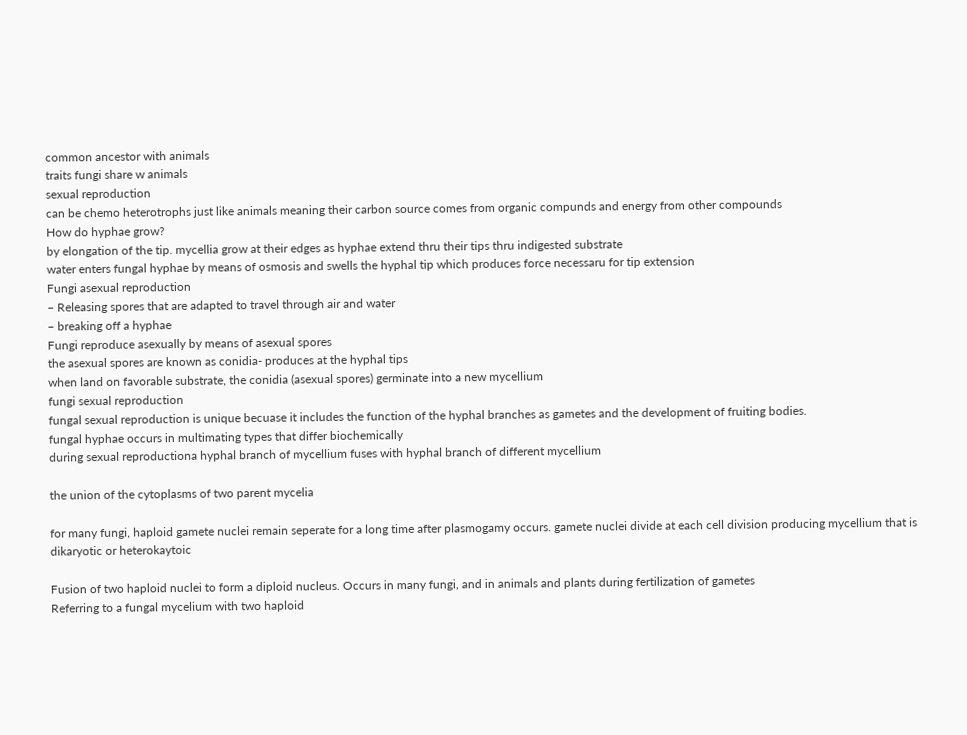common ancestor with animals
traits fungi share w animals
sexual reproduction
can be chemo heterotrophs just like animals meaning their carbon source comes from organic compunds and energy from other compounds
How do hyphae grow?
by elongation of the tip. mycellia grow at their edges as hyphae extend thru their tips thru indigested substrate
water enters fungal hyphae by means of osmosis and swells the hyphal tip which produces force necessaru for tip extension
Fungi asexual reproduction
– Releasing spores that are adapted to travel through air and water
– breaking off a hyphae
Fungi reproduce asexually by means of asexual spores
the asexual spores are known as conidia- produces at the hyphal tips
when land on favorable substrate, the conidia (asexual spores) germinate into a new mycellium
fungi sexual reproduction
fungal sexual reproduction is unique becuase it includes the function of the hyphal branches as gametes and the development of fruiting bodies.
fungal hyphae occurs in multimating types that differ biochemically
during sexual reproductiona hyphal branch of mycellium fuses with hyphal branch of different mycellium

the union of the cytoplasms of two parent mycelia

for many fungi, haploid gamete nuclei remain seperate for a long time after plasmogamy occurs. gamete nuclei divide at each cell division producing mycellium that is dikaryotic or heterokaytoic

Fusion of two haploid nuclei to form a diploid nucleus. Occurs in many fungi, and in animals and plants during fertilization of gametes
Referring to a fungal mycelium with two haploid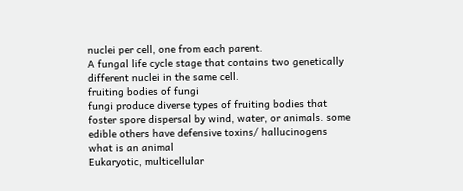nuclei per cell, one from each parent.
A fungal life cycle stage that contains two genetically different nuclei in the same cell.
fruiting bodies of fungi
fungi produce diverse types of fruiting bodies that foster spore dispersal by wind, water, or animals. some edible others have defensive toxins/ hallucinogens
what is an animal
Eukaryotic, multicellular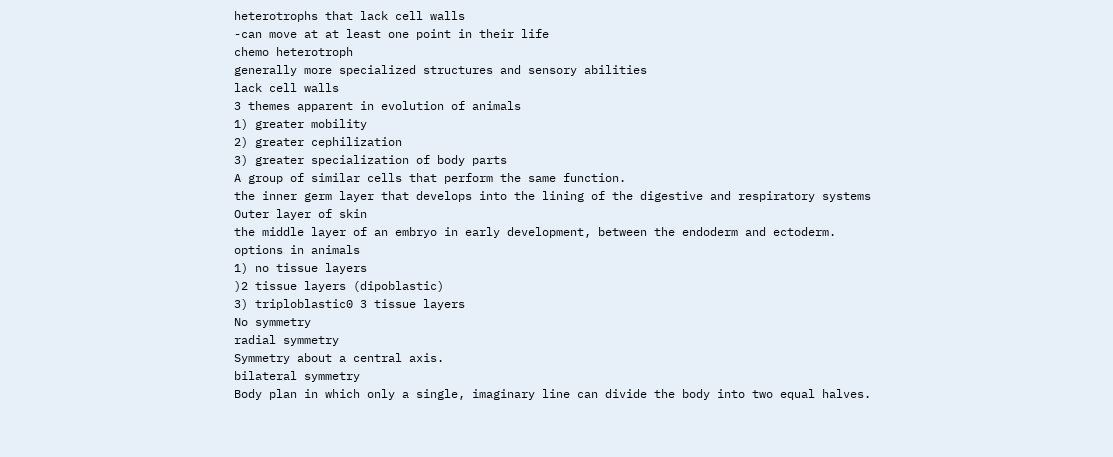heterotrophs that lack cell walls
-can move at at least one point in their life
chemo heterotroph
generally more specialized structures and sensory abilities
lack cell walls
3 themes apparent in evolution of animals
1) greater mobility
2) greater cephilization
3) greater specialization of body parts
A group of similar cells that perform the same function.
the inner germ layer that develops into the lining of the digestive and respiratory systems
Outer layer of skin
the middle layer of an embryo in early development, between the endoderm and ectoderm.
options in animals
1) no tissue layers
)2 tissue layers (dipoblastic)
3) triploblastic0 3 tissue layers
No symmetry
radial symmetry
Symmetry about a central axis.
bilateral symmetry
Body plan in which only a single, imaginary line can divide the body into two equal halves.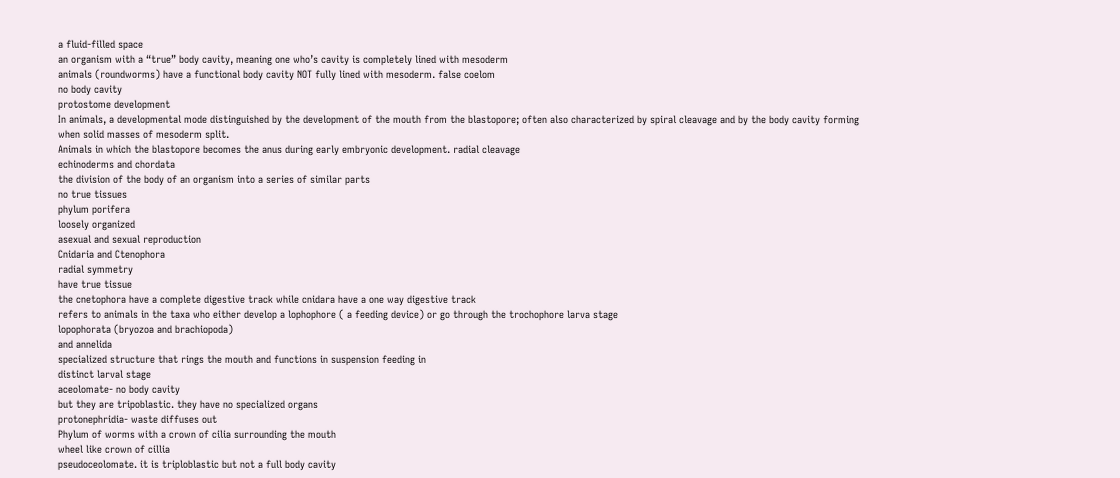a fluid-filled space
an organism with a “true” body cavity, meaning one who’s cavity is completely lined with mesoderm
animals (roundworms) have a functional body cavity NOT fully lined with mesoderm. false coelom
no body cavity
protostome development
In animals, a developmental mode distinguished by the development of the mouth from the blastopore; often also characterized by spiral cleavage and by the body cavity forming when solid masses of mesoderm split.
Animals in which the blastopore becomes the anus during early embryonic development. radial cleavage
echinoderms and chordata
the division of the body of an organism into a series of similar parts
no true tissues
phylum porifera
loosely organized
asexual and sexual reproduction
Cnidaria and Ctenophora
radial symmetry
have true tissue
the cnetophora have a complete digestive track while cnidara have a one way digestive track
refers to animals in the taxa who either develop a lophophore ( a feeding device) or go through the trochophore larva stage
lopophorata (bryozoa and brachiopoda)
and annelida
specialized structure that rings the mouth and functions in suspension feeding in
distinct larval stage
aceolomate- no body cavity
but they are tripoblastic. they have no specialized organs
protonephridia- waste diffuses out
Phylum of worms with a crown of cilia surrounding the mouth
wheel like crown of cillia
pseudoceolomate. it is triploblastic but not a full body cavity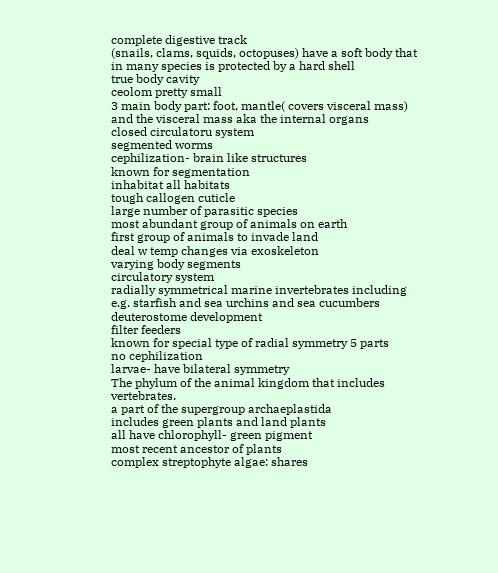complete digestive track
(snails, clams, squids, octopuses) have a soft body that in many species is protected by a hard shell
true body cavity
ceolom pretty small
3 main body part: foot, mantle( covers visceral mass) and the visceral mass aka the internal organs
closed circulatoru system
segmented worms
cephilization- brain like structures
known for segmentation
inhabitat all habitats
tough callogen cuticle
large number of parasitic species
most abundant group of animals on earth
first group of animals to invade land
deal w temp changes via exoskeleton
varying body segments
circulatory system
radially symmetrical marine invertebrates including e.g. starfish and sea urchins and sea cucumbers
deuterostome development
filter feeders
known for special type of radial symmetry 5 parts
no cephilization
larvae- have bilateral symmetry
The phylum of the animal kingdom that includes vertebrates.
a part of the supergroup archaeplastida
includes green plants and land plants
all have chlorophyll- green pigment
most recent ancestor of plants
complex streptophyte algae: shares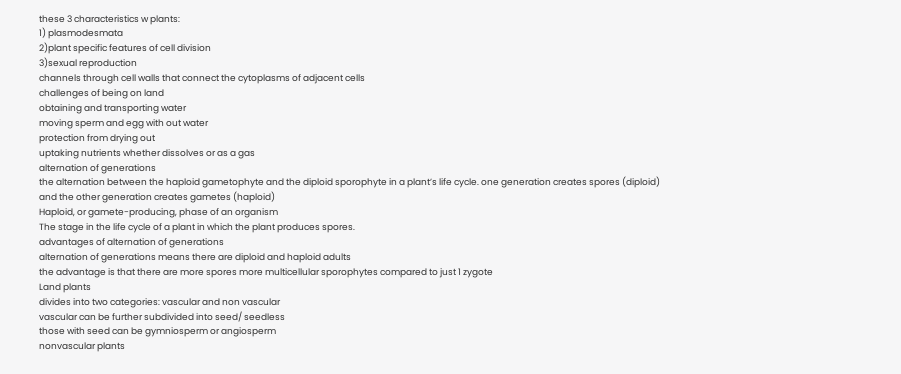these 3 characteristics w plants:
1) plasmodesmata
2)plant specific features of cell division
3)sexual reproduction
channels through cell walls that connect the cytoplasms of adjacent cells
challenges of being on land
obtaining and transporting water
moving sperm and egg with out water
protection from drying out
uptaking nutrients whether dissolves or as a gas
alternation of generations
the alternation between the haploid gametophyte and the diploid sporophyte in a plant’s life cycle. one generation creates spores (diploid) and the other generation creates gametes (haploid)
Haploid, or gamete-producing, phase of an organism
The stage in the life cycle of a plant in which the plant produces spores.
advantages of alternation of generations
alternation of generations means there are diploid and haploid adults
the advantage is that there are more spores more multicellular sporophytes compared to just 1 zygote
Land plants
divides into two categories: vascular and non vascular
vascular can be further subdivided into seed/ seedless
those with seed can be gymniosperm or angiosperm
nonvascular plants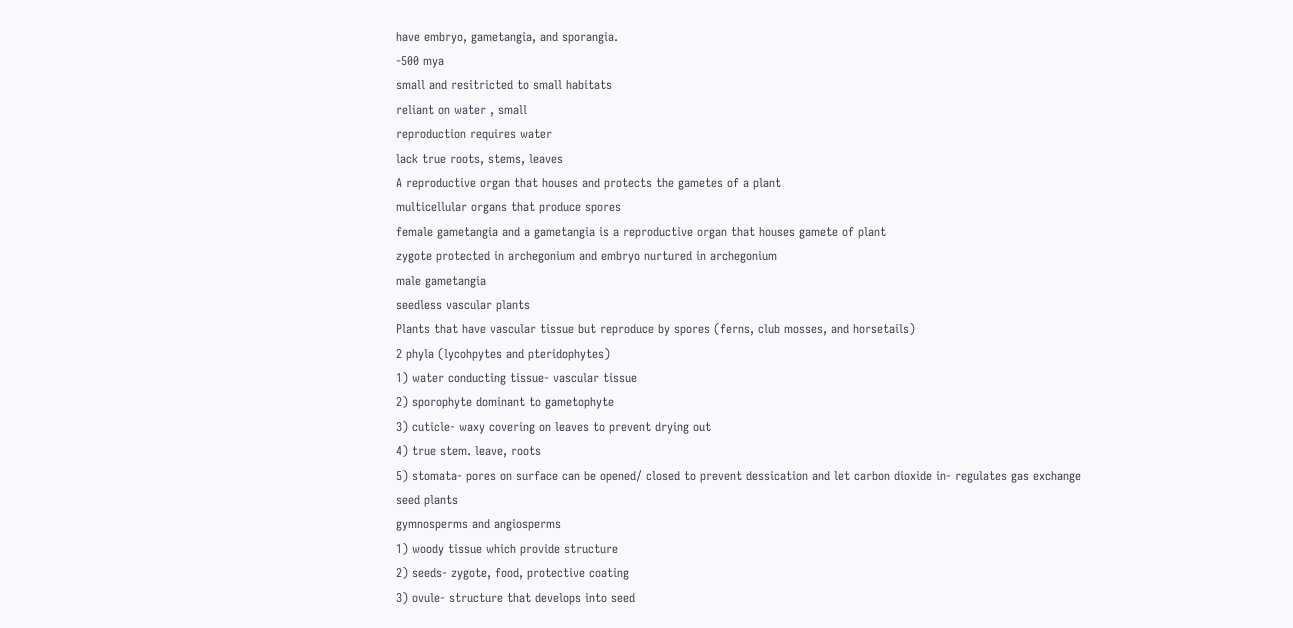have embryo, gametangia, and sporangia.
-500 mya
small and resitricted to small habitats
reliant on water , small
reproduction requires water
lack true roots, stems, leaves
A reproductive organ that houses and protects the gametes of a plant
multicellular organs that produce spores
female gametangia and a gametangia is a reproductive organ that houses gamete of plant
zygote protected in archegonium and embryo nurtured in archegonium
male gametangia
seedless vascular plants
Plants that have vascular tissue but reproduce by spores (ferns, club mosses, and horsetails)
2 phyla (lycohpytes and pteridophytes)
1) water conducting tissue- vascular tissue
2) sporophyte dominant to gametophyte
3) cuticle- waxy covering on leaves to prevent drying out
4) true stem. leave, roots
5) stomata- pores on surface can be opened/ closed to prevent dessication and let carbon dioxide in- regulates gas exchange
seed plants
gymnosperms and angiosperms
1) woody tissue which provide structure
2) seeds- zygote, food, protective coating
3) ovule- structure that develops into seed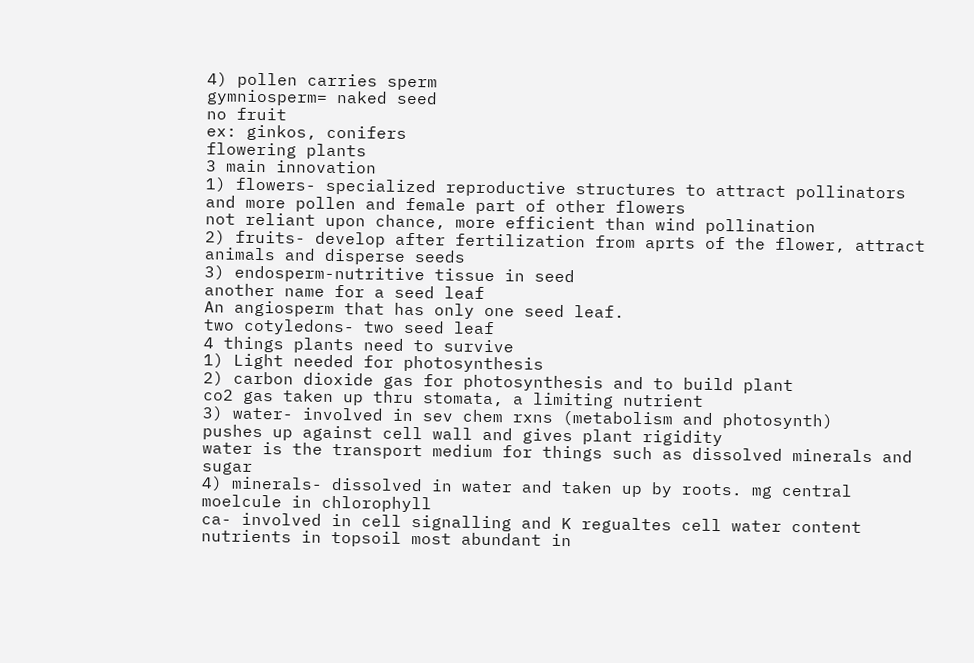4) pollen carries sperm
gymniosperm= naked seed
no fruit
ex: ginkos, conifers
flowering plants
3 main innovation
1) flowers- specialized reproductive structures to attract pollinators and more pollen and female part of other flowers
not reliant upon chance, more efficient than wind pollination
2) fruits- develop after fertilization from aprts of the flower, attract animals and disperse seeds
3) endosperm-nutritive tissue in seed
another name for a seed leaf
An angiosperm that has only one seed leaf.
two cotyledons- two seed leaf
4 things plants need to survive
1) Light needed for photosynthesis
2) carbon dioxide gas for photosynthesis and to build plant
co2 gas taken up thru stomata, a limiting nutrient
3) water- involved in sev chem rxns (metabolism and photosynth)
pushes up against cell wall and gives plant rigidity
water is the transport medium for things such as dissolved minerals and sugar
4) minerals- dissolved in water and taken up by roots. mg central moelcule in chlorophyll
ca- involved in cell signalling and K regualtes cell water content
nutrients in topsoil most abundant in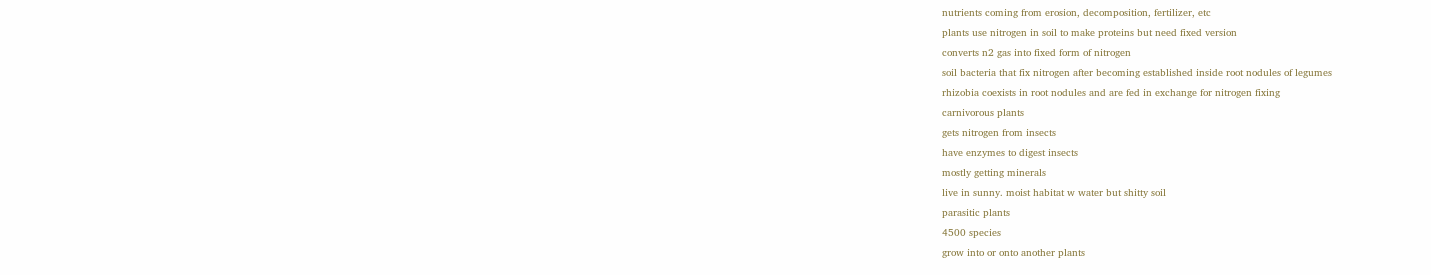nutrients coming from erosion, decomposition, fertilizer, etc
plants use nitrogen in soil to make proteins but need fixed version
converts n2 gas into fixed form of nitrogen
soil bacteria that fix nitrogen after becoming established inside root nodules of legumes
rhizobia coexists in root nodules and are fed in exchange for nitrogen fixing
carnivorous plants
gets nitrogen from insects
have enzymes to digest insects
mostly getting minerals
live in sunny. moist habitat w water but shitty soil
parasitic plants
4500 species
grow into or onto another plants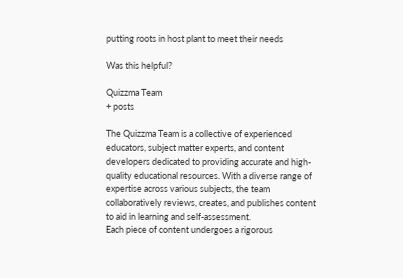putting roots in host plant to meet their needs

Was this helpful?

Quizzma Team
+ posts

The Quizzma Team is a collective of experienced educators, subject matter experts, and content developers dedicated to providing accurate and high-quality educational resources. With a diverse range of expertise across various subjects, the team collaboratively reviews, creates, and publishes content to aid in learning and self-assessment.
Each piece of content undergoes a rigorous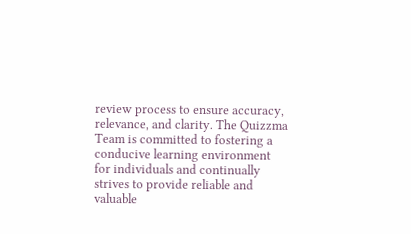review process to ensure accuracy, relevance, and clarity. The Quizzma Team is committed to fostering a conducive learning environment for individuals and continually strives to provide reliable and valuable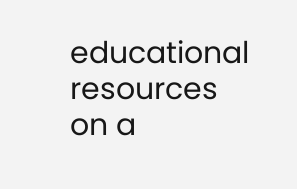educational resources on a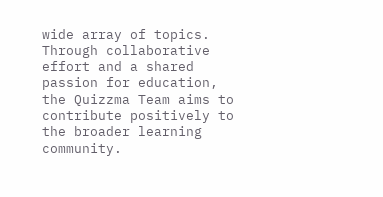wide array of topics. Through collaborative effort and a shared passion for education, the Quizzma Team aims to contribute positively to the broader learning community.